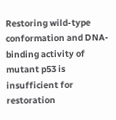Restoring wild-type conformation and DNA-binding activity of mutant p53 is insufficient for restoration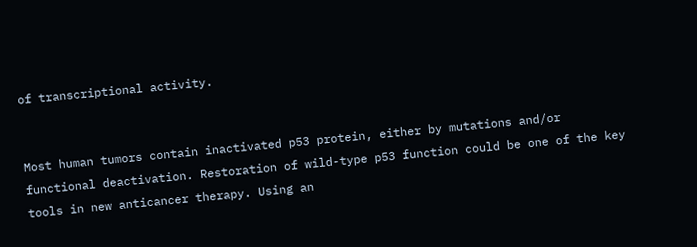of transcriptional activity.


Most human tumors contain inactivated p53 protein, either by mutations and/or functional deactivation. Restoration of wild-type p53 function could be one of the key tools in new anticancer therapy. Using an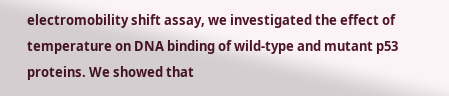electromobility shift assay, we investigated the effect of temperature on DNA binding of wild-type and mutant p53 proteins. We showed that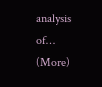analysis of… (More)